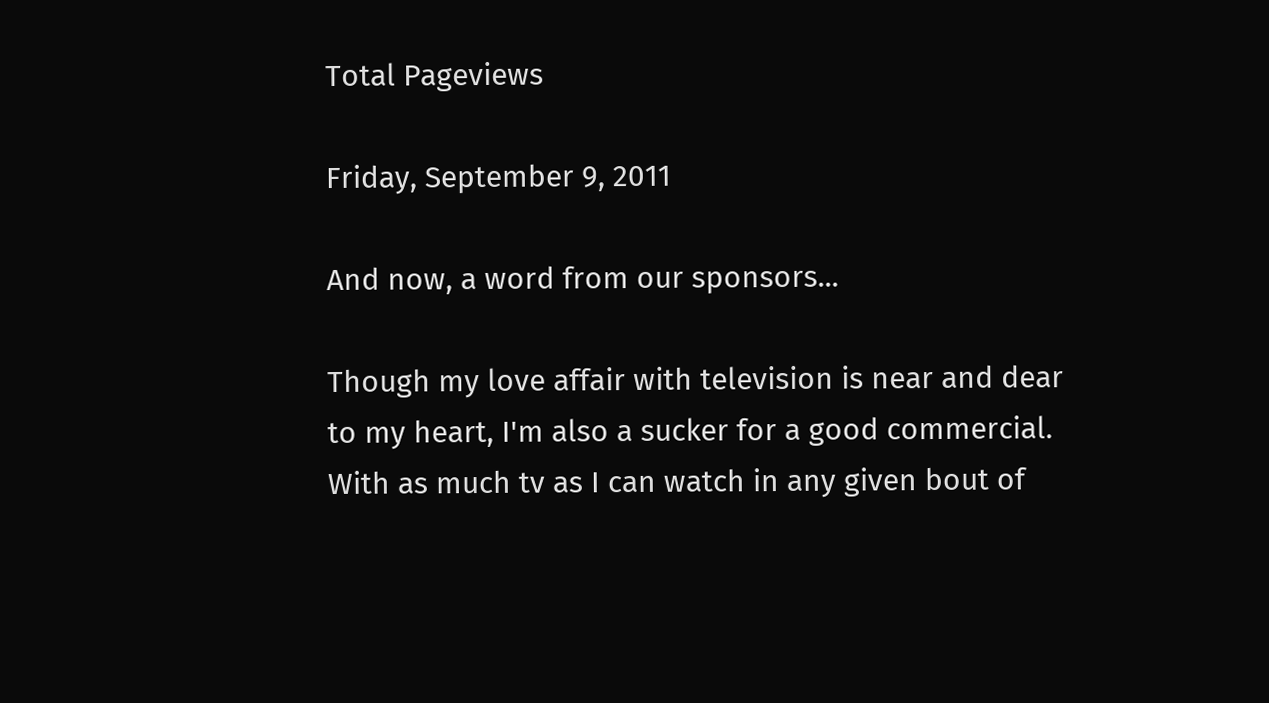Total Pageviews

Friday, September 9, 2011

And now, a word from our sponsors...

Though my love affair with television is near and dear to my heart, I'm also a sucker for a good commercial. With as much tv as I can watch in any given bout of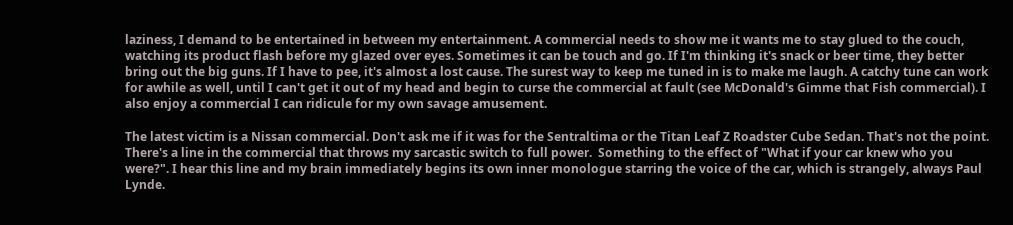laziness, I demand to be entertained in between my entertainment. A commercial needs to show me it wants me to stay glued to the couch, watching its product flash before my glazed over eyes. Sometimes it can be touch and go. If I'm thinking it's snack or beer time, they better bring out the big guns. If I have to pee, it's almost a lost cause. The surest way to keep me tuned in is to make me laugh. A catchy tune can work for awhile as well, until I can't get it out of my head and begin to curse the commercial at fault (see McDonald's Gimme that Fish commercial). I also enjoy a commercial I can ridicule for my own savage amusement.

The latest victim is a Nissan commercial. Don't ask me if it was for the Sentraltima or the Titan Leaf Z Roadster Cube Sedan. That's not the point. There's a line in the commercial that throws my sarcastic switch to full power.  Something to the effect of "What if your car knew who you were?". I hear this line and my brain immediately begins its own inner monologue starring the voice of the car, which is strangely, always Paul Lynde.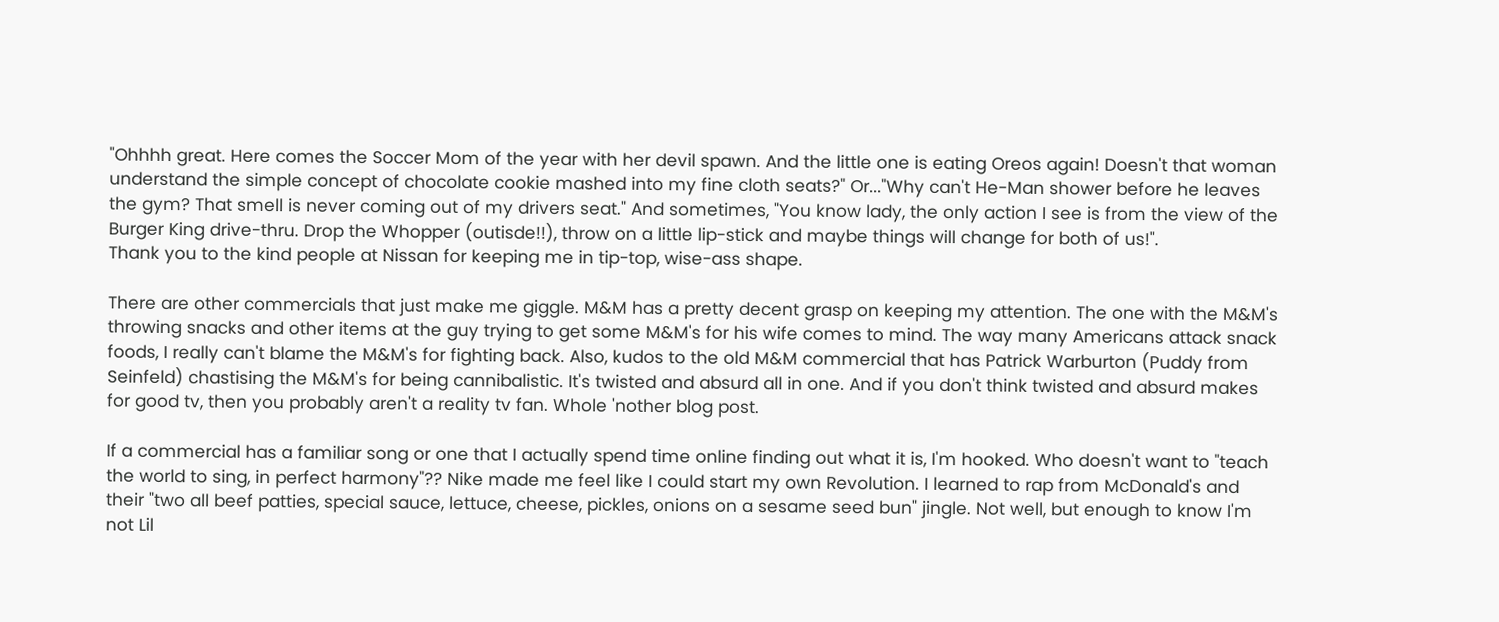"Ohhhh great. Here comes the Soccer Mom of the year with her devil spawn. And the little one is eating Oreos again! Doesn't that woman understand the simple concept of chocolate cookie mashed into my fine cloth seats?" Or..."Why can't He-Man shower before he leaves the gym? That smell is never coming out of my drivers seat." And sometimes, "You know lady, the only action I see is from the view of the Burger King drive-thru. Drop the Whopper (outisde!!), throw on a little lip-stick and maybe things will change for both of us!".
Thank you to the kind people at Nissan for keeping me in tip-top, wise-ass shape.

There are other commercials that just make me giggle. M&M has a pretty decent grasp on keeping my attention. The one with the M&M's throwing snacks and other items at the guy trying to get some M&M's for his wife comes to mind. The way many Americans attack snack foods, I really can't blame the M&M's for fighting back. Also, kudos to the old M&M commercial that has Patrick Warburton (Puddy from Seinfeld) chastising the M&M's for being cannibalistic. It's twisted and absurd all in one. And if you don't think twisted and absurd makes for good tv, then you probably aren't a reality tv fan. Whole 'nother blog post.

If a commercial has a familiar song or one that I actually spend time online finding out what it is, I'm hooked. Who doesn't want to "teach the world to sing, in perfect harmony"?? Nike made me feel like I could start my own Revolution. I learned to rap from McDonald's and their "two all beef patties, special sauce, lettuce, cheese, pickles, onions on a sesame seed bun" jingle. Not well, but enough to know I'm not Lil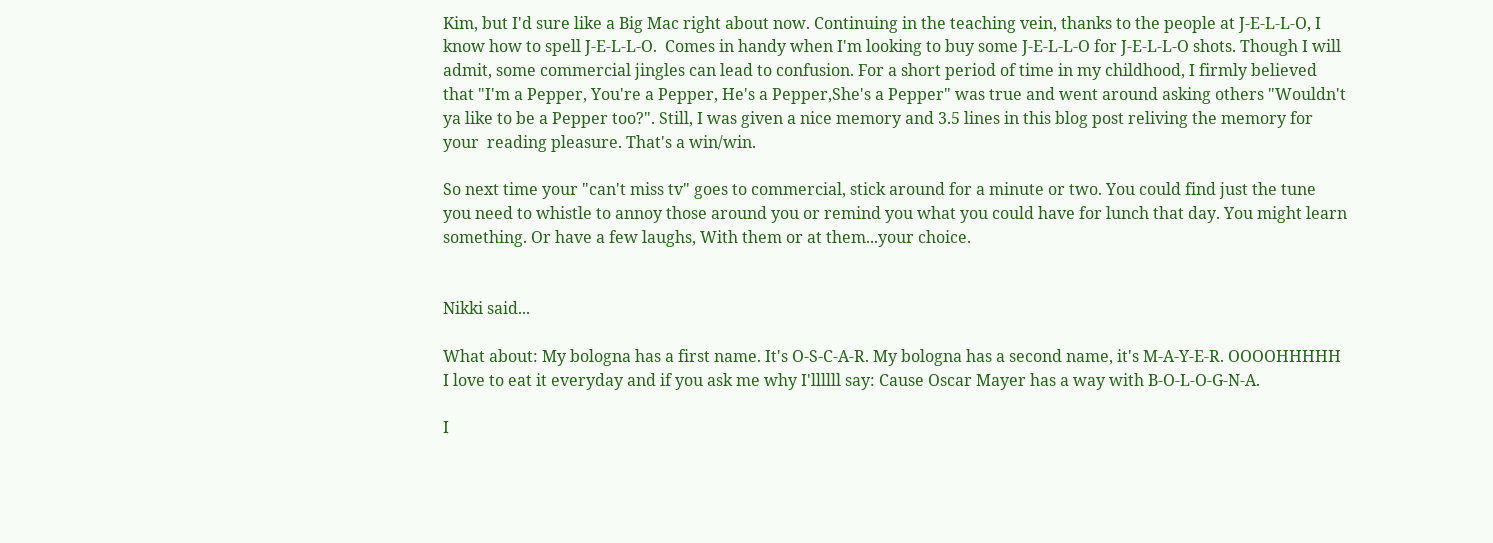Kim, but I'd sure like a Big Mac right about now. Continuing in the teaching vein, thanks to the people at J-E-L-L-O, I know how to spell J-E-L-L-O.  Comes in handy when I'm looking to buy some J-E-L-L-O for J-E-L-L-O shots. Though I will admit, some commercial jingles can lead to confusion. For a short period of time in my childhood, I firmly believed that "I'm a Pepper, You're a Pepper, He's a Pepper,She's a Pepper" was true and went around asking others "Wouldn't ya like to be a Pepper too?". Still, I was given a nice memory and 3.5 lines in this blog post reliving the memory for your  reading pleasure. That's a win/win.

So next time your "can't miss tv" goes to commercial, stick around for a minute or two. You could find just the tune you need to whistle to annoy those around you or remind you what you could have for lunch that day. You might learn something. Or have a few laughs, With them or at them...your choice.


Nikki said...

What about: My bologna has a first name. It's O-S-C-A-R. My bologna has a second name, it's M-A-Y-E-R. OOOOHHHHH I love to eat it everyday and if you ask me why I'llllll say: Cause Oscar Mayer has a way with B-O-L-O-G-N-A.

I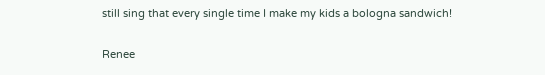still sing that every single time I make my kids a bologna sandwich!

Renee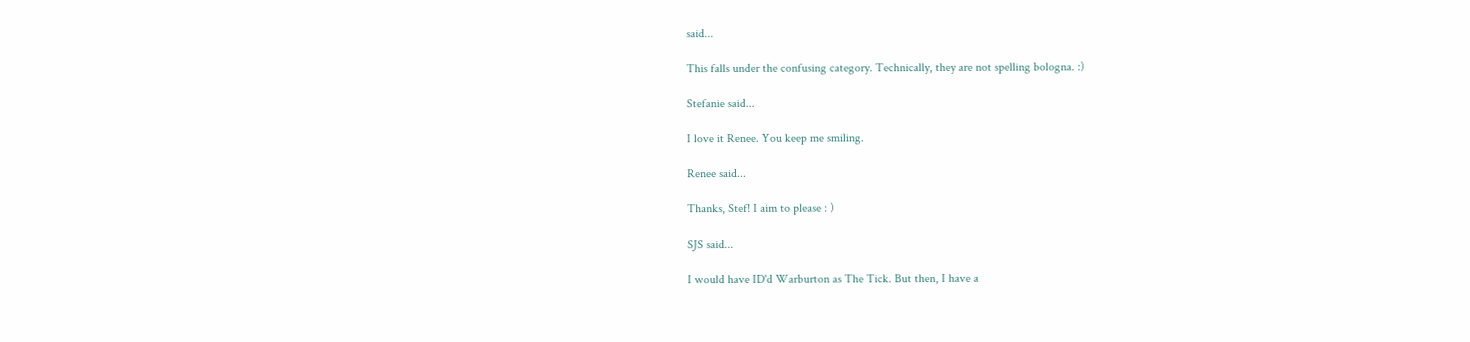said...

This falls under the confusing category. Technically, they are not spelling bologna. :)

Stefanie said...

I love it Renee. You keep me smiling.

Renee said...

Thanks, Stef! I aim to please : )

SJS said...

I would have ID'd Warburton as The Tick. But then, I have a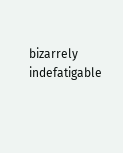bizarrely indefatigable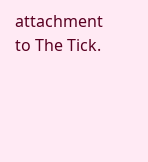attachment to The Tick.